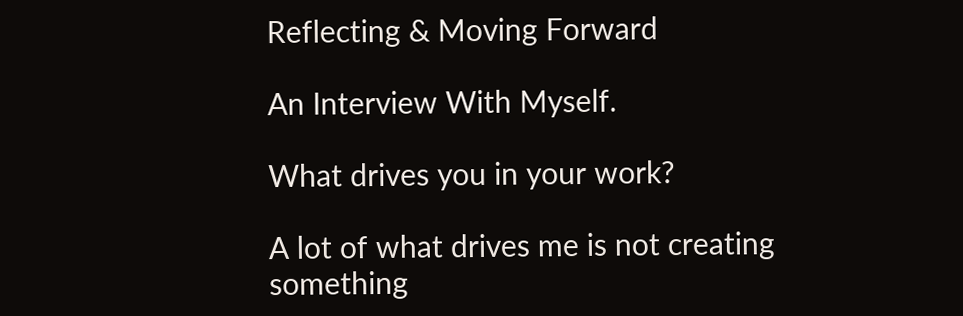Reflecting & Moving Forward

An Interview With Myself.

What drives you in your work?

A lot of what drives me is not creating something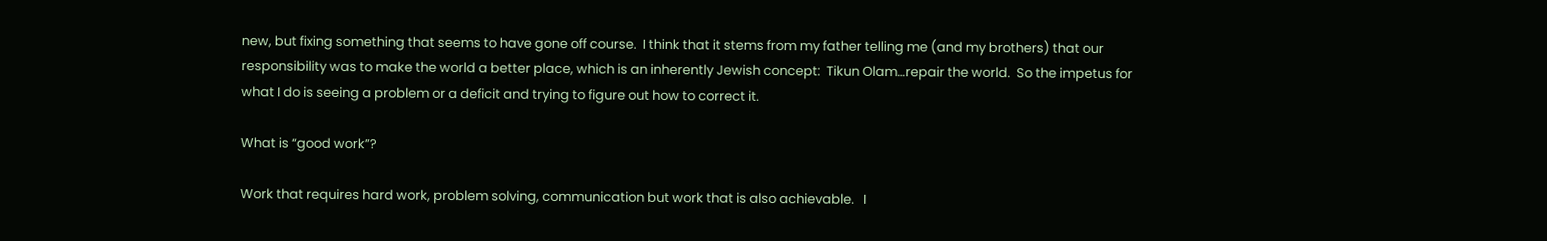new, but fixing something that seems to have gone off course.  I think that it stems from my father telling me (and my brothers) that our responsibility was to make the world a better place, which is an inherently Jewish concept:  Tikun Olam…repair the world.  So the impetus for what I do is seeing a problem or a deficit and trying to figure out how to correct it.

What is “good work”?

Work that requires hard work, problem solving, communication but work that is also achievable.   I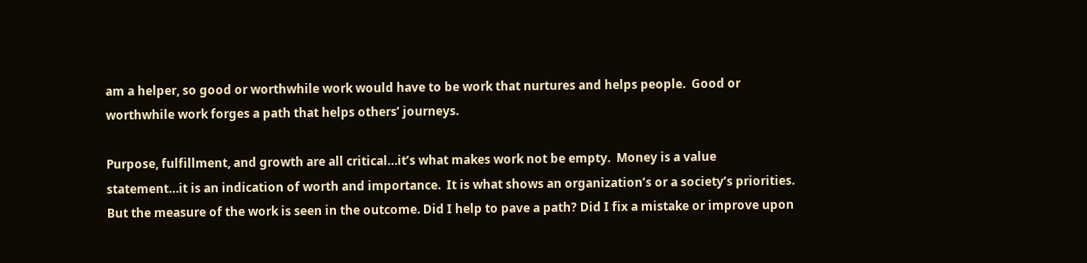am a helper, so good or worthwhile work would have to be work that nurtures and helps people.  Good or worthwhile work forges a path that helps others’ journeys.

Purpose, fulfillment, and growth are all critical…it’s what makes work not be empty.  Money is a value statement…it is an indication of worth and importance.  It is what shows an organization’s or a society’s priorities. But the measure of the work is seen in the outcome. Did I help to pave a path? Did I fix a mistake or improve upon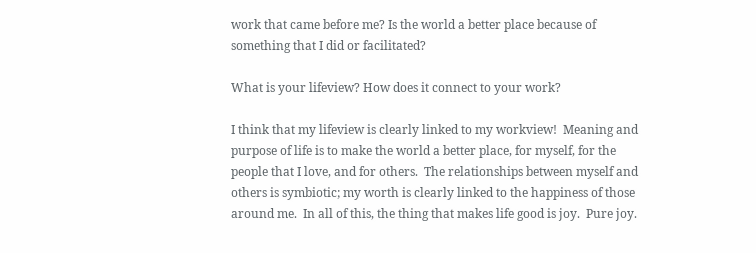work that came before me? Is the world a better place because of something that I did or facilitated?

What is your lifeview? How does it connect to your work?

I think that my lifeview is clearly linked to my workview!  Meaning and purpose of life is to make the world a better place, for myself, for the people that I love, and for others.  The relationships between myself and others is symbiotic; my worth is clearly linked to the happiness of those around me.  In all of this, the thing that makes life good is joy.  Pure joy.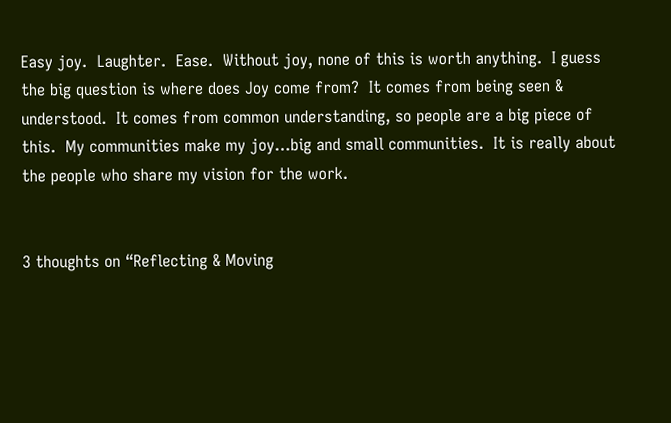Easy joy.  Laughter.  Ease.  Without joy, none of this is worth anything.  I guess the big question is where does Joy come from?  It comes from being seen & understood.  It comes from common understanding, so people are a big piece of this.  My communities make my joy…big and small communities.  It is really about the people who share my vision for the work.


3 thoughts on “Reflecting & Moving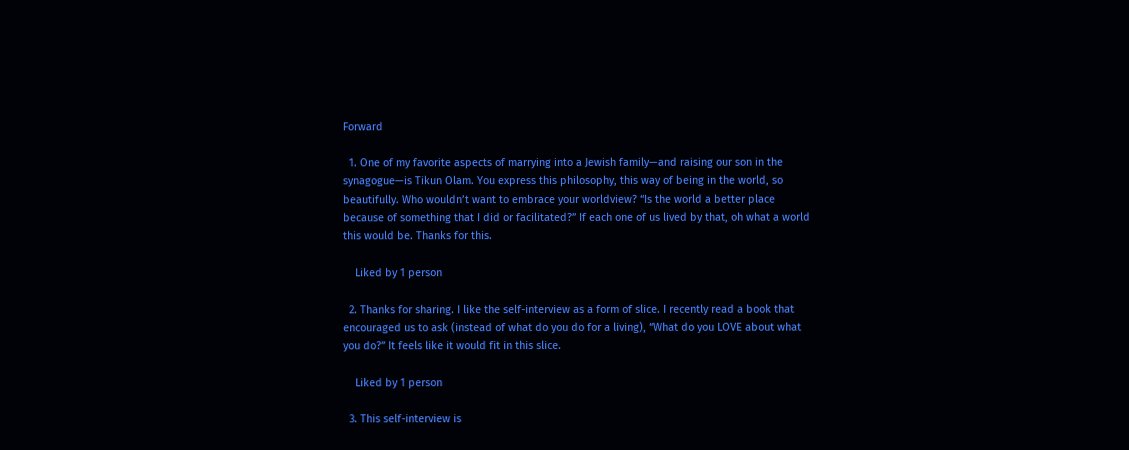Forward

  1. One of my favorite aspects of marrying into a Jewish family—and raising our son in the synagogue—is Tikun Olam. You express this philosophy, this way of being in the world, so beautifully. Who wouldn’t want to embrace your worldview? “Is the world a better place because of something that I did or facilitated?” If each one of us lived by that, oh what a world this would be. Thanks for this.

    Liked by 1 person

  2. Thanks for sharing. I like the self-interview as a form of slice. I recently read a book that encouraged us to ask (instead of what do you do for a living), “What do you LOVE about what you do?” It feels like it would fit in this slice.

    Liked by 1 person

  3. This self-interview is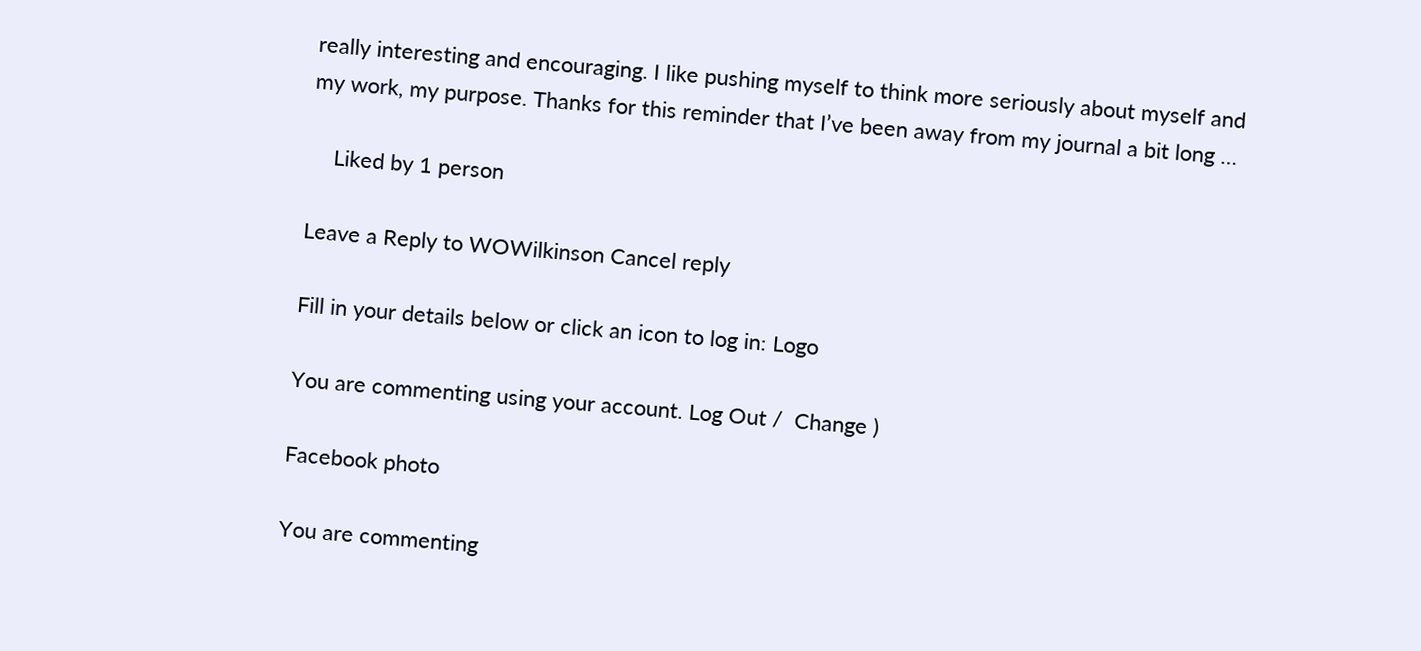really interesting and encouraging. I like pushing myself to think more seriously about myself and my work, my purpose. Thanks for this reminder that I’ve been away from my journal a bit long …

    Liked by 1 person

Leave a Reply to WOWilkinson Cancel reply

Fill in your details below or click an icon to log in: Logo

You are commenting using your account. Log Out /  Change )

Facebook photo

You are commenting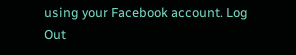using your Facebook account. Log Out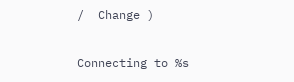/  Change )

Connecting to %s